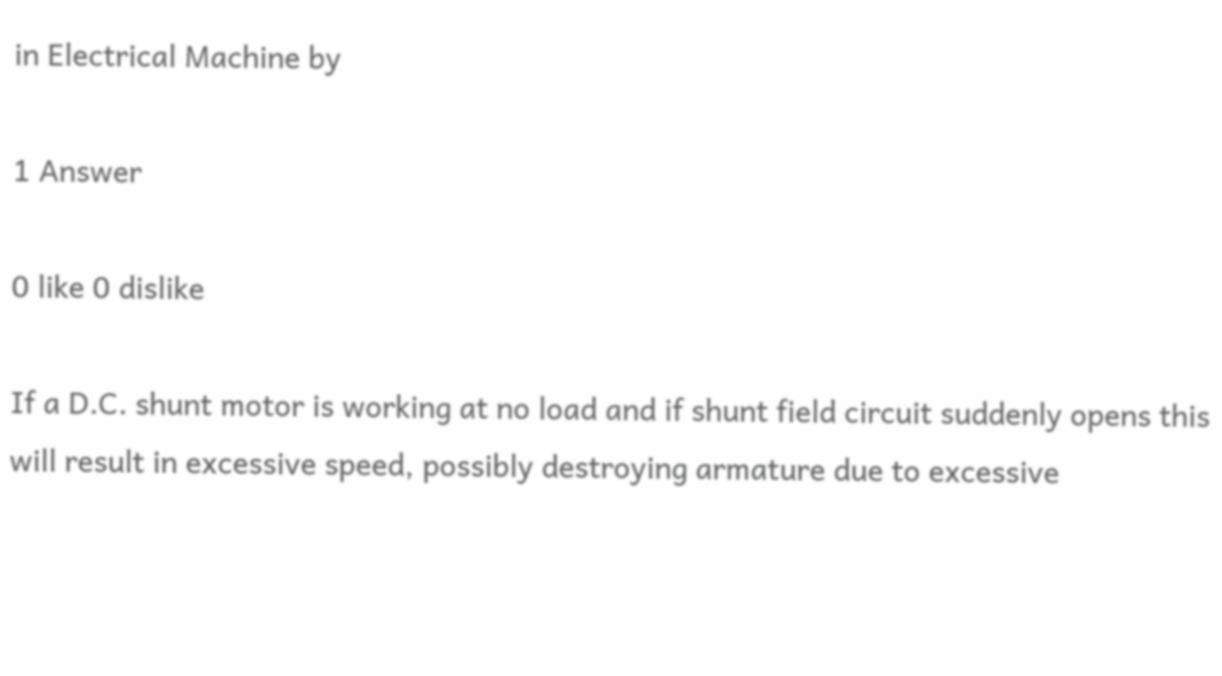in Electrical Machine by

1 Answer

0 like 0 dislike

If a D.C. shunt motor is working at no load and if shunt field circuit suddenly opens this will result in excessive speed, possibly destroying armature due to excessive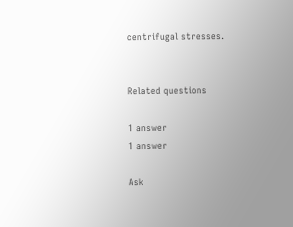centrifugal stresses.


Related questions

1 answer
1 answer

Ask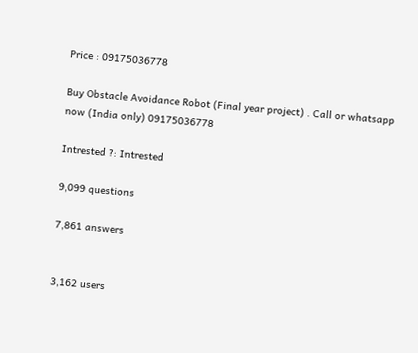Price : 09175036778

Buy Obstacle Avoidance Robot (Final year project) . Call or whatsapp now (India only) 09175036778

Intrested ?: Intrested

9,099 questions

7,861 answers


3,162 users